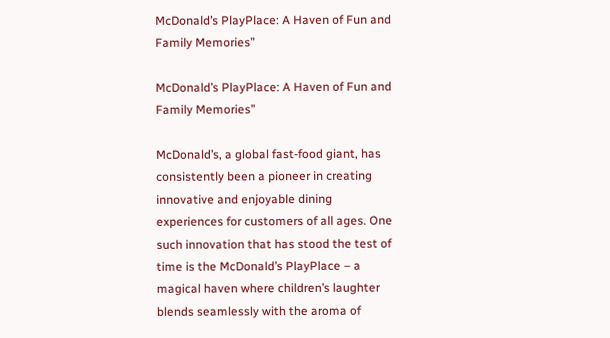McDonald’s PlayPlace: A Haven of Fun and Family Memories”

McDonald’s PlayPlace: A Haven of Fun and Family Memories”

McDonald’s, a global fast-food giant, has consistently been a pioneer in creating innovative and enjoyable dining experiences for customers of all ages. One such innovation that has stood the test of time is the McDonald’s PlayPlace – a magical haven where children’s laughter blends seamlessly with the aroma of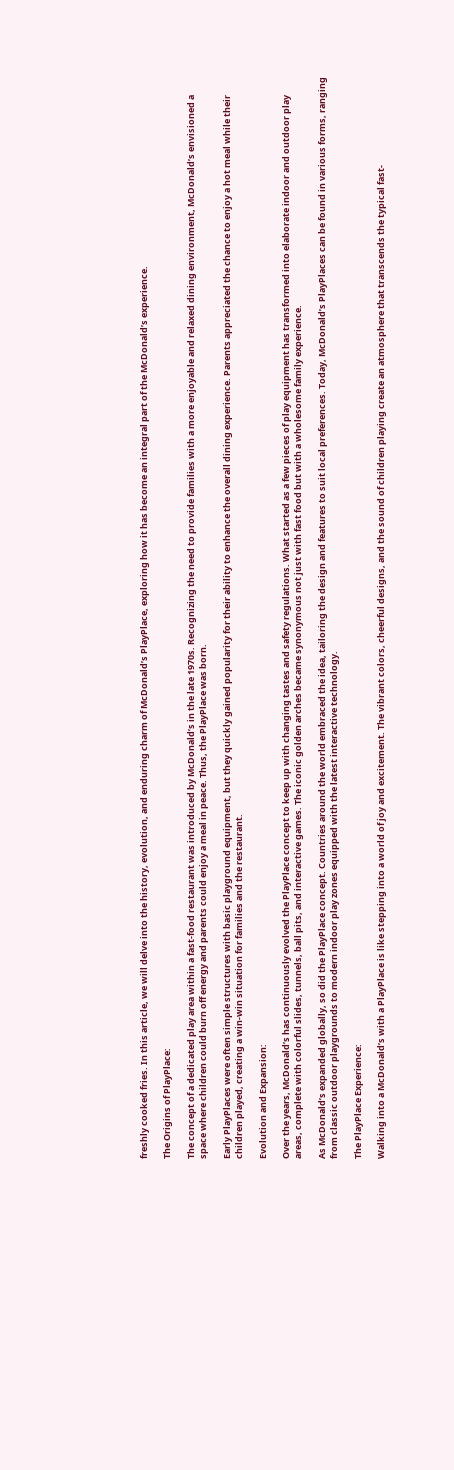freshly cooked fries. In this article, we will delve into the history, evolution, and enduring charm of McDonald’s PlayPlace, exploring how it has become an integral part of the McDonald’s experience.

The Origins of PlayPlace:

The concept of a dedicated play area within a fast-food restaurant was introduced by McDonald’s in the late 1970s. Recognizing the need to provide families with a more enjoyable and relaxed dining environment, McDonald’s envisioned a space where children could burn off energy and parents could enjoy a meal in peace. Thus, the PlayPlace was born.

Early PlayPlaces were often simple structures with basic playground equipment, but they quickly gained popularity for their ability to enhance the overall dining experience. Parents appreciated the chance to enjoy a hot meal while their children played, creating a win-win situation for families and the restaurant.

Evolution and Expansion:

Over the years, McDonald’s has continuously evolved the PlayPlace concept to keep up with changing tastes and safety regulations. What started as a few pieces of play equipment has transformed into elaborate indoor and outdoor play areas, complete with colorful slides, tunnels, ball pits, and interactive games. The iconic golden arches became synonymous not just with fast food but with a wholesome family experience.

As McDonald’s expanded globally, so did the PlayPlace concept. Countries around the world embraced the idea, tailoring the design and features to suit local preferences. Today, McDonald’s PlayPlaces can be found in various forms, ranging from classic outdoor playgrounds to modern indoor play zones equipped with the latest interactive technology.

The PlayPlace Experience:

Walking into a McDonald’s with a PlayPlace is like stepping into a world of joy and excitement. The vibrant colors, cheerful designs, and the sound of children playing create an atmosphere that transcends the typical fast-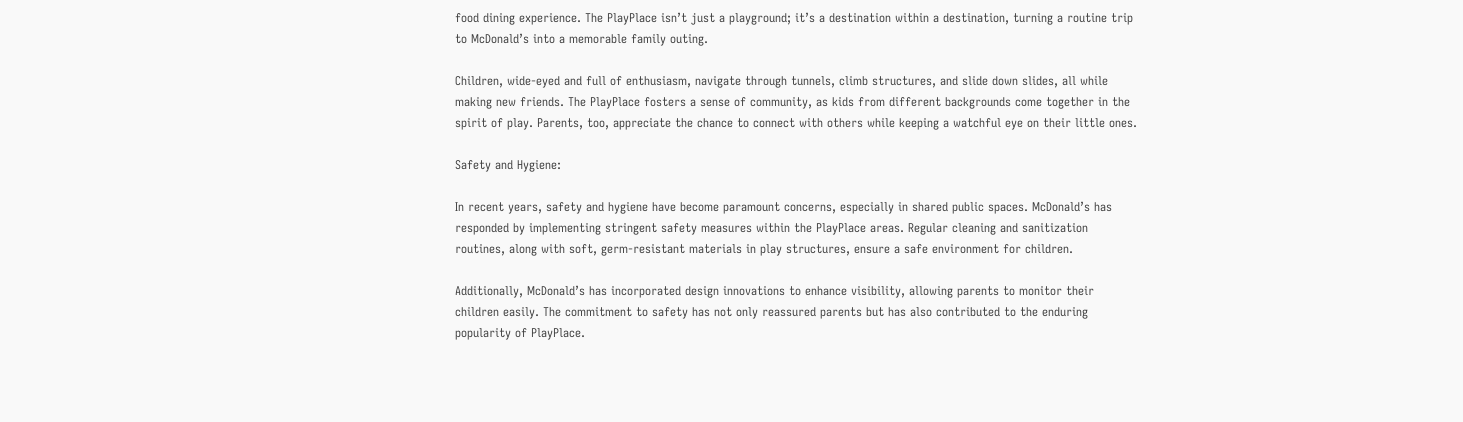food dining experience. The PlayPlace isn’t just a playground; it’s a destination within a destination, turning a routine trip to McDonald’s into a memorable family outing.

Children, wide-eyed and full of enthusiasm, navigate through tunnels, climb structures, and slide down slides, all while making new friends. The PlayPlace fosters a sense of community, as kids from different backgrounds come together in the spirit of play. Parents, too, appreciate the chance to connect with others while keeping a watchful eye on their little ones.

Safety and Hygiene:

In recent years, safety and hygiene have become paramount concerns, especially in shared public spaces. McDonald’s has responded by implementing stringent safety measures within the PlayPlace areas. Regular cleaning and sanitization routines, along with soft, germ-resistant materials in play structures, ensure a safe environment for children.

Additionally, McDonald’s has incorporated design innovations to enhance visibility, allowing parents to monitor their children easily. The commitment to safety has not only reassured parents but has also contributed to the enduring popularity of PlayPlace.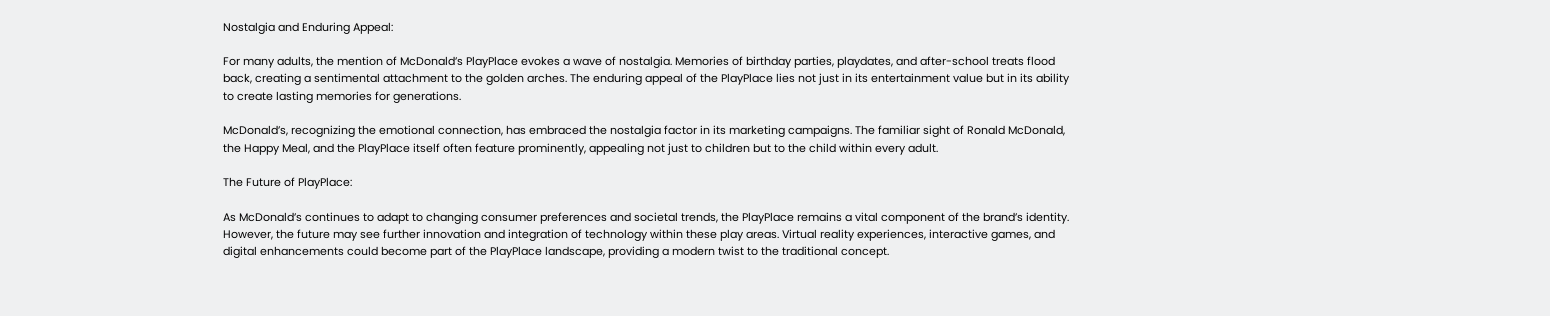Nostalgia and Enduring Appeal:

For many adults, the mention of McDonald’s PlayPlace evokes a wave of nostalgia. Memories of birthday parties, playdates, and after-school treats flood back, creating a sentimental attachment to the golden arches. The enduring appeal of the PlayPlace lies not just in its entertainment value but in its ability to create lasting memories for generations.

McDonald’s, recognizing the emotional connection, has embraced the nostalgia factor in its marketing campaigns. The familiar sight of Ronald McDonald, the Happy Meal, and the PlayPlace itself often feature prominently, appealing not just to children but to the child within every adult.

The Future of PlayPlace:

As McDonald’s continues to adapt to changing consumer preferences and societal trends, the PlayPlace remains a vital component of the brand’s identity. However, the future may see further innovation and integration of technology within these play areas. Virtual reality experiences, interactive games, and digital enhancements could become part of the PlayPlace landscape, providing a modern twist to the traditional concept.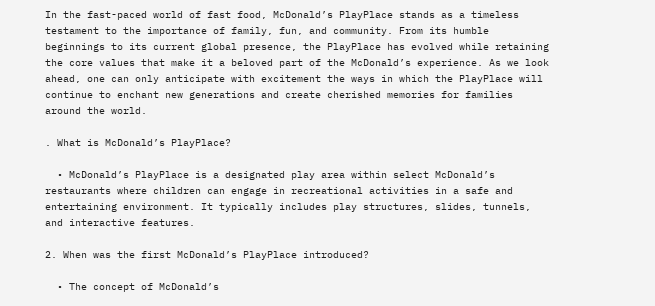In the fast-paced world of fast food, McDonald’s PlayPlace stands as a timeless testament to the importance of family, fun, and community. From its humble beginnings to its current global presence, the PlayPlace has evolved while retaining the core values that make it a beloved part of the McDonald’s experience. As we look ahead, one can only anticipate with excitement the ways in which the PlayPlace will continue to enchant new generations and create cherished memories for families around the world.

. What is McDonald’s PlayPlace?

  • McDonald’s PlayPlace is a designated play area within select McDonald’s restaurants where children can engage in recreational activities in a safe and entertaining environment. It typically includes play structures, slides, tunnels, and interactive features.

2. When was the first McDonald’s PlayPlace introduced?

  • The concept of McDonald’s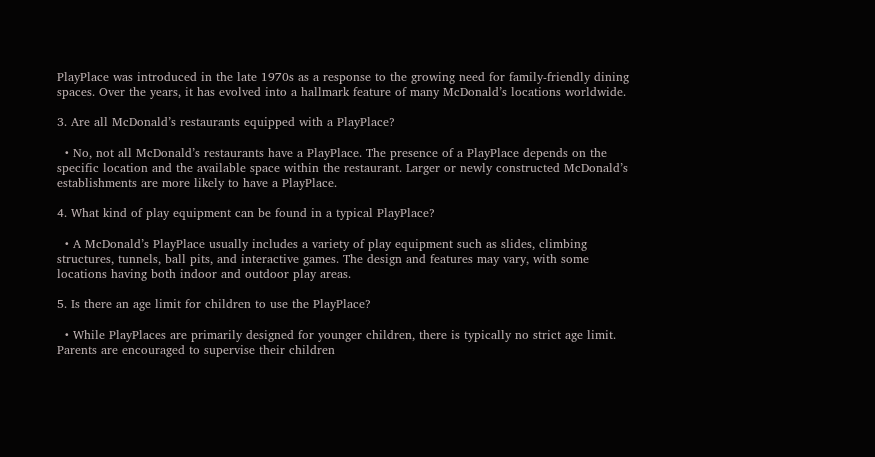PlayPlace was introduced in the late 1970s as a response to the growing need for family-friendly dining spaces. Over the years, it has evolved into a hallmark feature of many McDonald’s locations worldwide.

3. Are all McDonald’s restaurants equipped with a PlayPlace?

  • No, not all McDonald’s restaurants have a PlayPlace. The presence of a PlayPlace depends on the specific location and the available space within the restaurant. Larger or newly constructed McDonald’s establishments are more likely to have a PlayPlace.

4. What kind of play equipment can be found in a typical PlayPlace?

  • A McDonald’s PlayPlace usually includes a variety of play equipment such as slides, climbing structures, tunnels, ball pits, and interactive games. The design and features may vary, with some locations having both indoor and outdoor play areas.

5. Is there an age limit for children to use the PlayPlace?

  • While PlayPlaces are primarily designed for younger children, there is typically no strict age limit. Parents are encouraged to supervise their children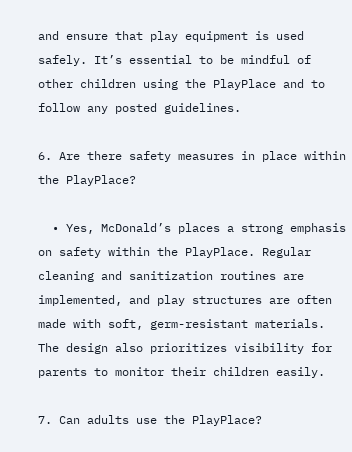and ensure that play equipment is used safely. It’s essential to be mindful of other children using the PlayPlace and to follow any posted guidelines.

6. Are there safety measures in place within the PlayPlace?

  • Yes, McDonald’s places a strong emphasis on safety within the PlayPlace. Regular cleaning and sanitization routines are implemented, and play structures are often made with soft, germ-resistant materials. The design also prioritizes visibility for parents to monitor their children easily.

7. Can adults use the PlayPlace?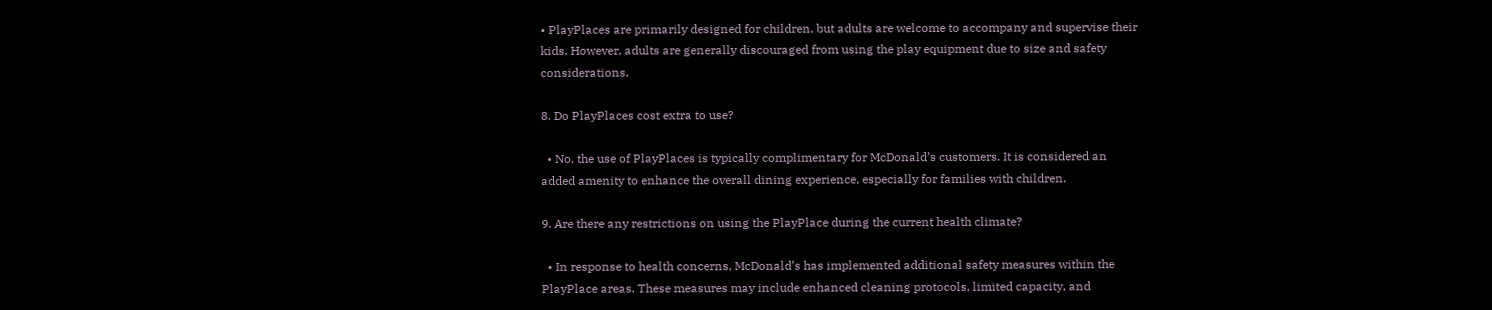• PlayPlaces are primarily designed for children, but adults are welcome to accompany and supervise their kids. However, adults are generally discouraged from using the play equipment due to size and safety considerations.

8. Do PlayPlaces cost extra to use?

  • No, the use of PlayPlaces is typically complimentary for McDonald’s customers. It is considered an added amenity to enhance the overall dining experience, especially for families with children.

9. Are there any restrictions on using the PlayPlace during the current health climate?

  • In response to health concerns, McDonald’s has implemented additional safety measures within the PlayPlace areas. These measures may include enhanced cleaning protocols, limited capacity, and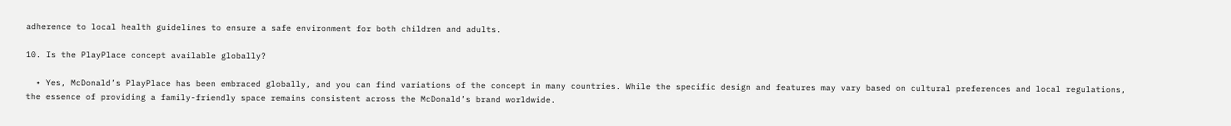adherence to local health guidelines to ensure a safe environment for both children and adults.

10. Is the PlayPlace concept available globally?

  • Yes, McDonald’s PlayPlace has been embraced globally, and you can find variations of the concept in many countries. While the specific design and features may vary based on cultural preferences and local regulations, the essence of providing a family-friendly space remains consistent across the McDonald’s brand worldwide.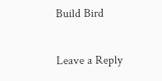Build Bird

Leave a Reply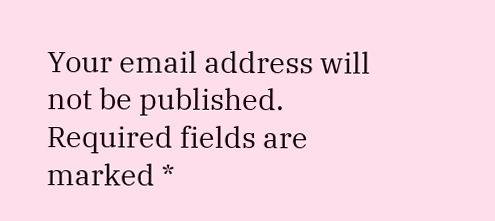Your email address will not be published. Required fields are marked *